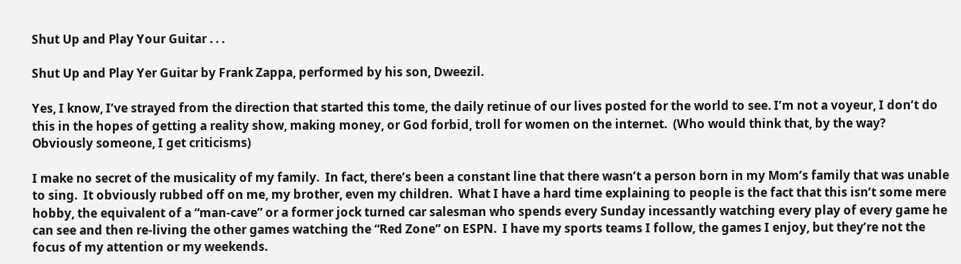Shut Up and Play Your Guitar . . .

Shut Up and Play Yer Guitar by Frank Zappa, performed by his son, Dweezil.

Yes, I know, I’ve strayed from the direction that started this tome, the daily retinue of our lives posted for the world to see. I’m not a voyeur, I don’t do this in the hopes of getting a reality show, making money, or God forbid, troll for women on the internet.  (Who would think that, by the way?  Obviously someone, I get criticisms)

I make no secret of the musicality of my family.  In fact, there’s been a constant line that there wasn’t a person born in my Mom’s family that was unable to sing.  It obviously rubbed off on me, my brother, even my children.  What I have a hard time explaining to people is the fact that this isn’t some mere hobby, the equivalent of a “man-cave” or a former jock turned car salesman who spends every Sunday incessantly watching every play of every game he can see and then re-living the other games watching the “Red Zone” on ESPN.  I have my sports teams I follow, the games I enjoy, but they’re not the focus of my attention or my weekends.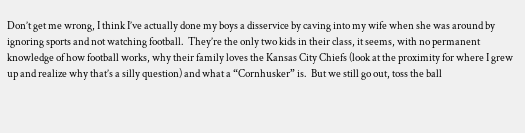Don’t get me wrong, I think I’ve actually done my boys a disservice by caving into my wife when she was around by ignoring sports and not watching football.  They’re the only two kids in their class, it seems, with no permanent knowledge of how football works, why their family loves the Kansas City Chiefs (look at the proximity for where I grew up and realize why that’s a silly question) and what a “Cornhusker” is.  But we still go out, toss the ball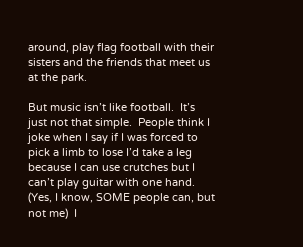around, play flag football with their sisters and the friends that meet us at the park.

But music isn’t like football.  It’s just not that simple.  People think I joke when I say if I was forced to pick a limb to lose I’d take a leg because I can use crutches but I can’t play guitar with one hand.  (Yes, I know, SOME people can, but not me)  I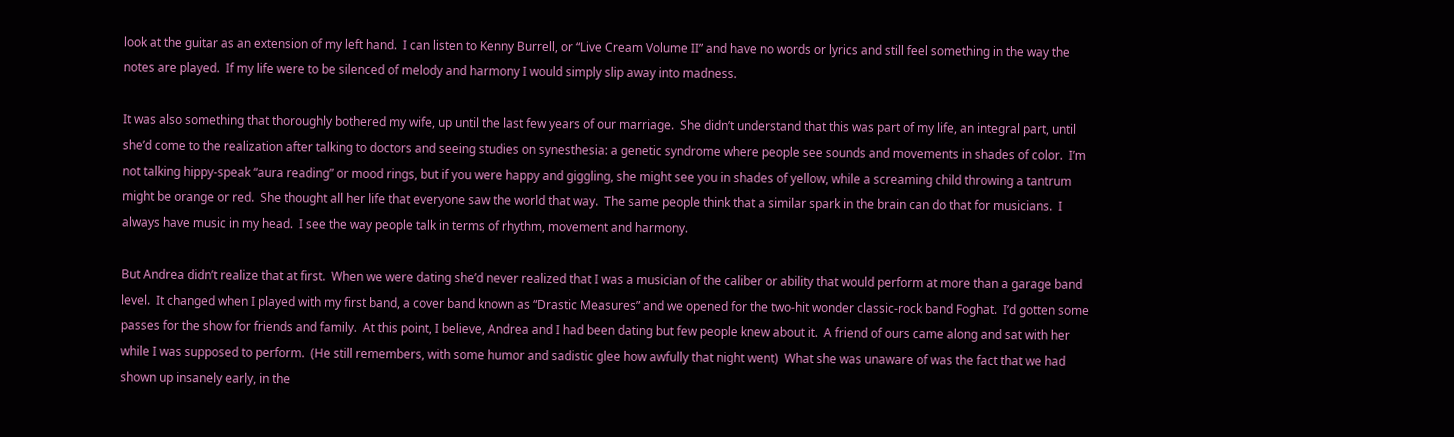look at the guitar as an extension of my left hand.  I can listen to Kenny Burrell, or “Live Cream Volume II” and have no words or lyrics and still feel something in the way the notes are played.  If my life were to be silenced of melody and harmony I would simply slip away into madness.

It was also something that thoroughly bothered my wife, up until the last few years of our marriage.  She didn’t understand that this was part of my life, an integral part, until she’d come to the realization after talking to doctors and seeing studies on synesthesia: a genetic syndrome where people see sounds and movements in shades of color.  I’m not talking hippy-speak “aura reading” or mood rings, but if you were happy and giggling, she might see you in shades of yellow, while a screaming child throwing a tantrum might be orange or red.  She thought all her life that everyone saw the world that way.  The same people think that a similar spark in the brain can do that for musicians.  I always have music in my head.  I see the way people talk in terms of rhythm, movement and harmony.

But Andrea didn’t realize that at first.  When we were dating she’d never realized that I was a musician of the caliber or ability that would perform at more than a garage band level.  It changed when I played with my first band, a cover band known as “Drastic Measures” and we opened for the two-hit wonder classic-rock band Foghat.  I’d gotten some passes for the show for friends and family.  At this point, I believe, Andrea and I had been dating but few people knew about it.  A friend of ours came along and sat with her while I was supposed to perform.  (He still remembers, with some humor and sadistic glee how awfully that night went)  What she was unaware of was the fact that we had shown up insanely early, in the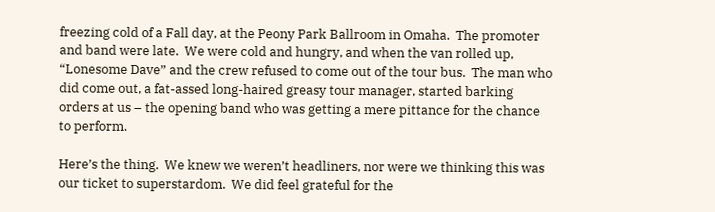freezing cold of a Fall day, at the Peony Park Ballroom in Omaha.  The promoter and band were late.  We were cold and hungry, and when the van rolled up, “Lonesome Dave” and the crew refused to come out of the tour bus.  The man who did come out, a fat-assed long-haired greasy tour manager, started barking orders at us – the opening band who was getting a mere pittance for the chance to perform.

Here’s the thing.  We knew we weren’t headliners, nor were we thinking this was our ticket to superstardom.  We did feel grateful for the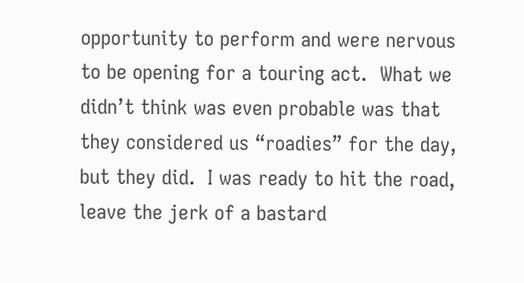opportunity to perform and were nervous to be opening for a touring act.  What we didn’t think was even probable was that they considered us “roadies” for the day, but they did.  I was ready to hit the road, leave the jerk of a bastard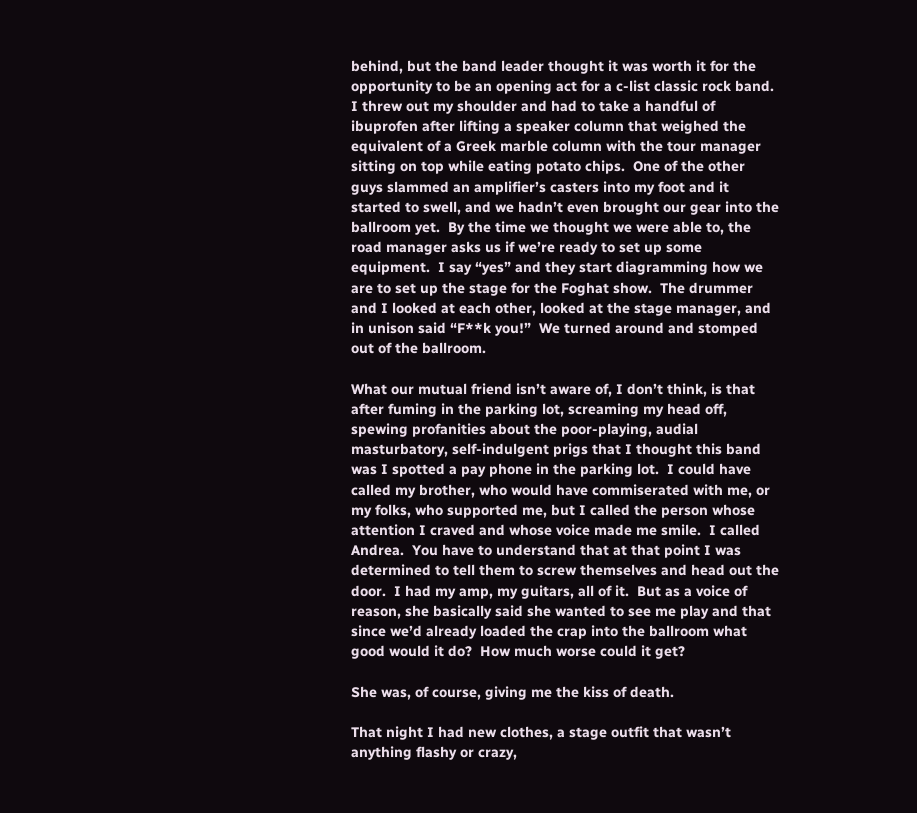behind, but the band leader thought it was worth it for the opportunity to be an opening act for a c-list classic rock band.  I threw out my shoulder and had to take a handful of ibuprofen after lifting a speaker column that weighed the equivalent of a Greek marble column with the tour manager sitting on top while eating potato chips.  One of the other guys slammed an amplifier’s casters into my foot and it started to swell, and we hadn’t even brought our gear into the ballroom yet.  By the time we thought we were able to, the road manager asks us if we’re ready to set up some equipment.  I say “yes” and they start diagramming how we are to set up the stage for the Foghat show.  The drummer and I looked at each other, looked at the stage manager, and in unison said “F**k you!”  We turned around and stomped out of the ballroom.

What our mutual friend isn’t aware of, I don’t think, is that after fuming in the parking lot, screaming my head off, spewing profanities about the poor-playing, audial masturbatory, self-indulgent prigs that I thought this band was I spotted a pay phone in the parking lot.  I could have called my brother, who would have commiserated with me, or my folks, who supported me, but I called the person whose attention I craved and whose voice made me smile.  I called Andrea.  You have to understand that at that point I was determined to tell them to screw themselves and head out the door.  I had my amp, my guitars, all of it.  But as a voice of reason, she basically said she wanted to see me play and that since we’d already loaded the crap into the ballroom what good would it do?  How much worse could it get?

She was, of course, giving me the kiss of death.

That night I had new clothes, a stage outfit that wasn’t anything flashy or crazy,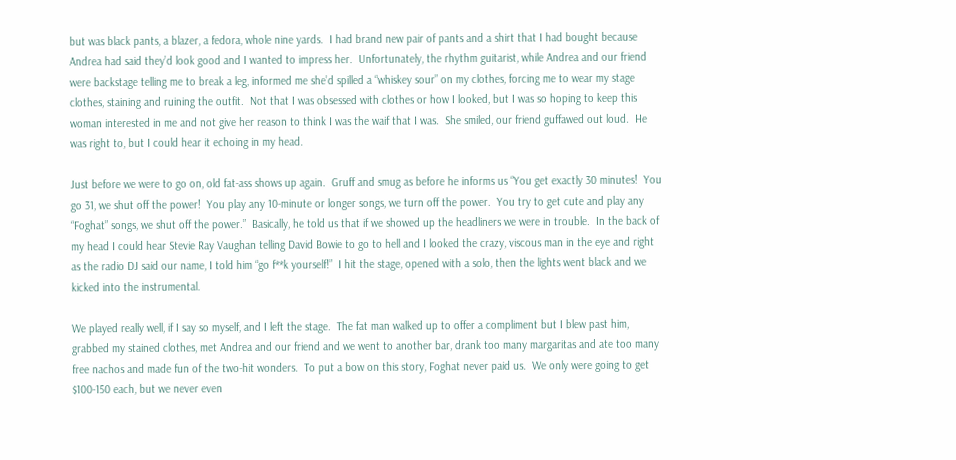but was black pants, a blazer, a fedora, whole nine yards.  I had brand new pair of pants and a shirt that I had bought because Andrea had said they’d look good and I wanted to impress her.  Unfortunately, the rhythm guitarist, while Andrea and our friend were backstage telling me to break a leg, informed me she’d spilled a “whiskey sour” on my clothes, forcing me to wear my stage clothes, staining and ruining the outfit.  Not that I was obsessed with clothes or how I looked, but I was so hoping to keep this woman interested in me and not give her reason to think I was the waif that I was.  She smiled, our friend guffawed out loud.  He was right to, but I could hear it echoing in my head.

Just before we were to go on, old fat-ass shows up again.  Gruff and smug as before he informs us “You get exactly 30 minutes!  You go 31, we shut off the power!  You play any 10-minute or longer songs, we turn off the power.  You try to get cute and play any “Foghat” songs, we shut off the power.”  Basically, he told us that if we showed up the headliners we were in trouble.  In the back of my head I could hear Stevie Ray Vaughan telling David Bowie to go to hell and I looked the crazy, viscous man in the eye and right as the radio DJ said our name, I told him “go f**k yourself!”  I hit the stage, opened with a solo, then the lights went black and we kicked into the instrumental.

We played really well, if I say so myself, and I left the stage.  The fat man walked up to offer a compliment but I blew past him, grabbed my stained clothes, met Andrea and our friend and we went to another bar, drank too many margaritas and ate too many free nachos and made fun of the two-hit wonders.  To put a bow on this story, Foghat never paid us.  We only were going to get $100-150 each, but we never even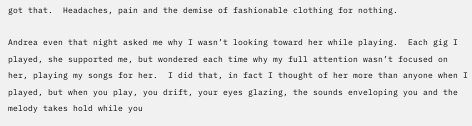got that.  Headaches, pain and the demise of fashionable clothing for nothing.

Andrea even that night asked me why I wasn’t looking toward her while playing.  Each gig I played, she supported me, but wondered each time why my full attention wasn’t focused on her, playing my songs for her.  I did that, in fact I thought of her more than anyone when I played, but when you play, you drift, your eyes glazing, the sounds enveloping you and the melody takes hold while you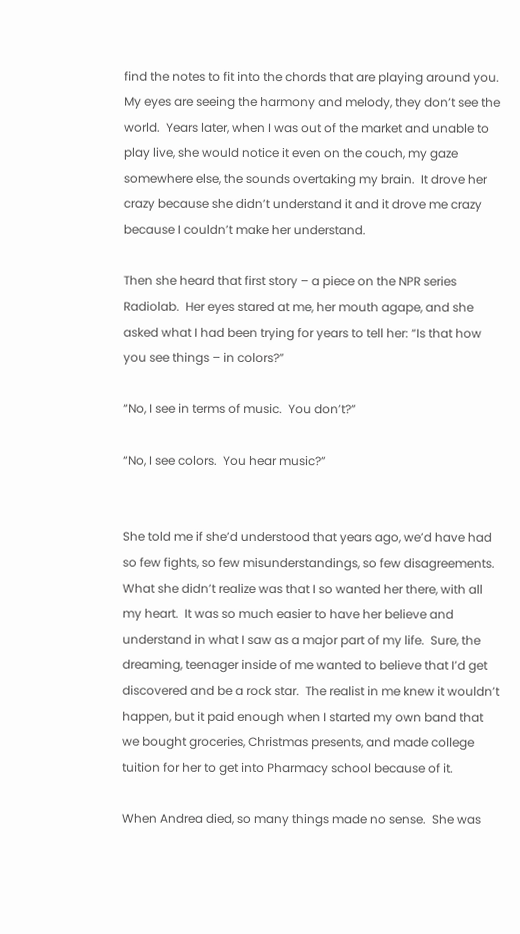find the notes to fit into the chords that are playing around you.  My eyes are seeing the harmony and melody, they don’t see the world.  Years later, when I was out of the market and unable to play live, she would notice it even on the couch, my gaze somewhere else, the sounds overtaking my brain.  It drove her crazy because she didn’t understand it and it drove me crazy because I couldn’t make her understand.

Then she heard that first story – a piece on the NPR series Radiolab.  Her eyes stared at me, her mouth agape, and she asked what I had been trying for years to tell her: “Is that how you see things – in colors?”

“No, I see in terms of music.  You don’t?”

“No, I see colors.  You hear music?”


She told me if she’d understood that years ago, we’d have had so few fights, so few misunderstandings, so few disagreements.  What she didn’t realize was that I so wanted her there, with all my heart.  It was so much easier to have her believe and understand in what I saw as a major part of my life.  Sure, the dreaming, teenager inside of me wanted to believe that I’d get discovered and be a rock star.  The realist in me knew it wouldn’t happen, but it paid enough when I started my own band that we bought groceries, Christmas presents, and made college tuition for her to get into Pharmacy school because of it.

When Andrea died, so many things made no sense.  She was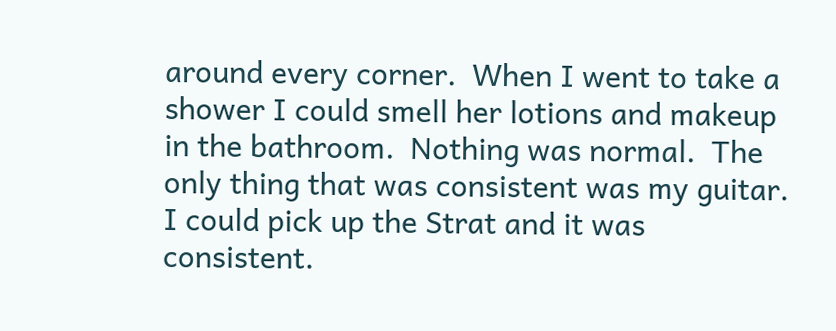around every corner.  When I went to take a shower I could smell her lotions and makeup in the bathroom.  Nothing was normal.  The only thing that was consistent was my guitar.  I could pick up the Strat and it was consistent.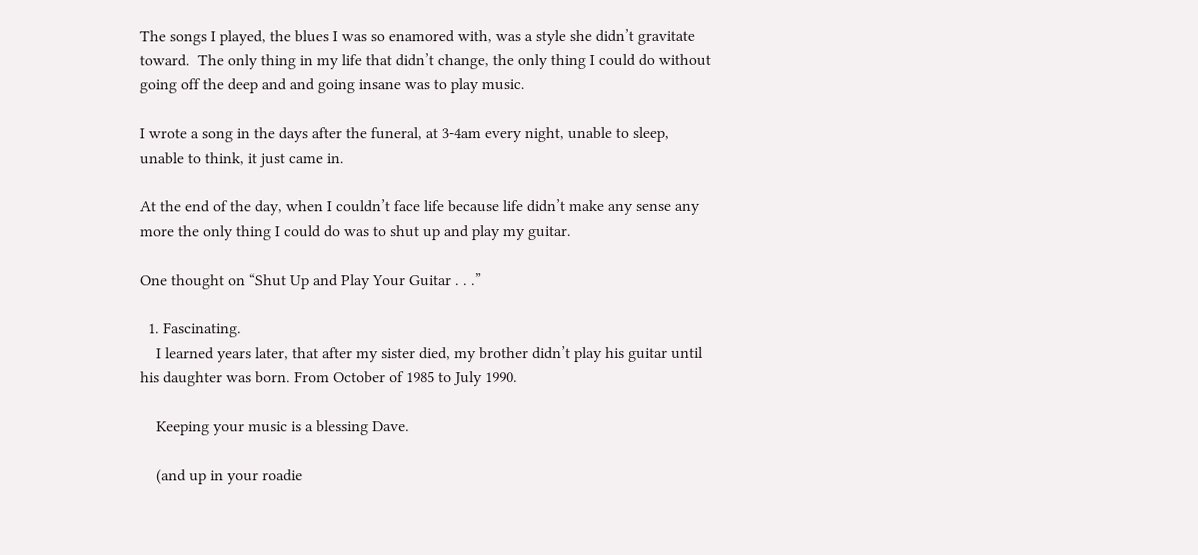The songs I played, the blues I was so enamored with, was a style she didn’t gravitate toward.  The only thing in my life that didn’t change, the only thing I could do without going off the deep and and going insane was to play music.

I wrote a song in the days after the funeral, at 3-4am every night, unable to sleep, unable to think, it just came in.

At the end of the day, when I couldn’t face life because life didn’t make any sense any more the only thing I could do was to shut up and play my guitar.

One thought on “Shut Up and Play Your Guitar . . .”

  1. Fascinating.
    I learned years later, that after my sister died, my brother didn’t play his guitar until his daughter was born. From October of 1985 to July 1990.

    Keeping your music is a blessing Dave.

    (and up in your roadie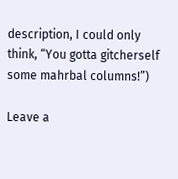description, I could only think, “You gotta gitcherself some mahrbal columns!”)

Leave a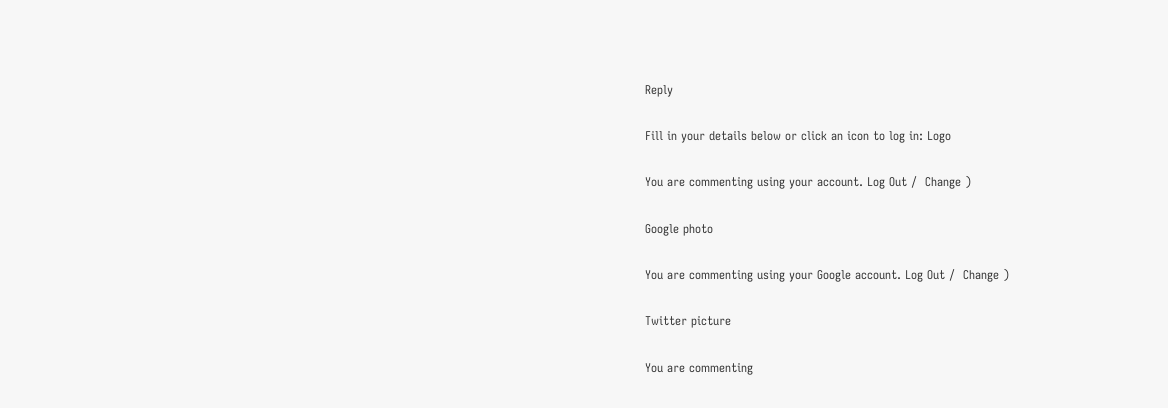Reply

Fill in your details below or click an icon to log in: Logo

You are commenting using your account. Log Out /  Change )

Google photo

You are commenting using your Google account. Log Out /  Change )

Twitter picture

You are commenting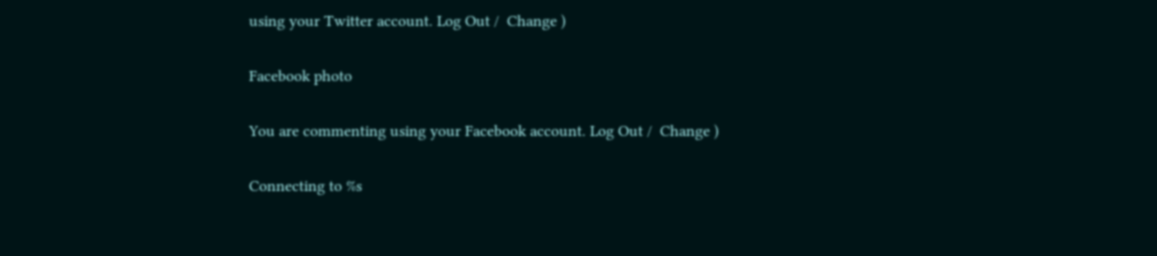using your Twitter account. Log Out /  Change )

Facebook photo

You are commenting using your Facebook account. Log Out /  Change )

Connecting to %s